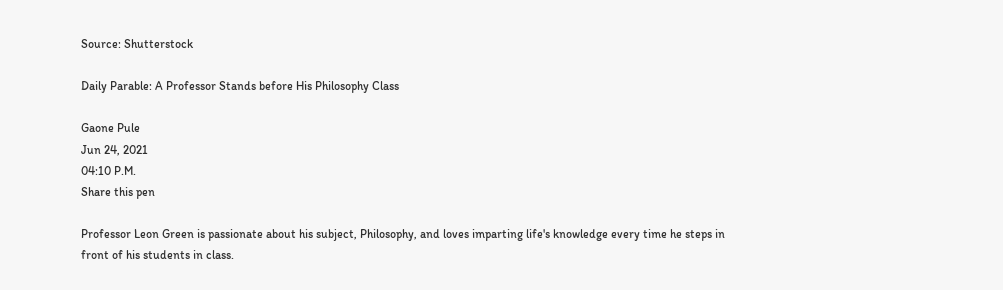Source: Shutterstock

Daily Parable: A Professor Stands before His Philosophy Class

Gaone Pule
Jun 24, 2021
04:10 P.M.
Share this pen

Professor Leon Green is passionate about his subject, Philosophy, and loves imparting life's knowledge every time he steps in front of his students in class.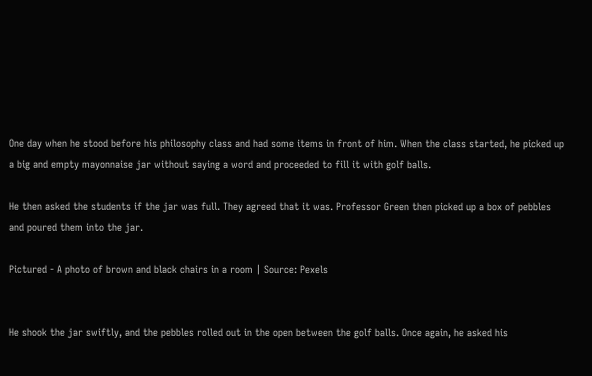One day when he stood before his philosophy class and had some items in front of him. When the class started, he picked up a big and empty mayonnaise jar without saying a word and proceeded to fill it with golf balls.

He then asked the students if the jar was full. They agreed that it was. Professor Green then picked up a box of pebbles and poured them into the jar.

Pictured - A photo of brown and black chairs in a room | Source: Pexels


He shook the jar swiftly, and the pebbles rolled out in the open between the golf balls. Once again, he asked his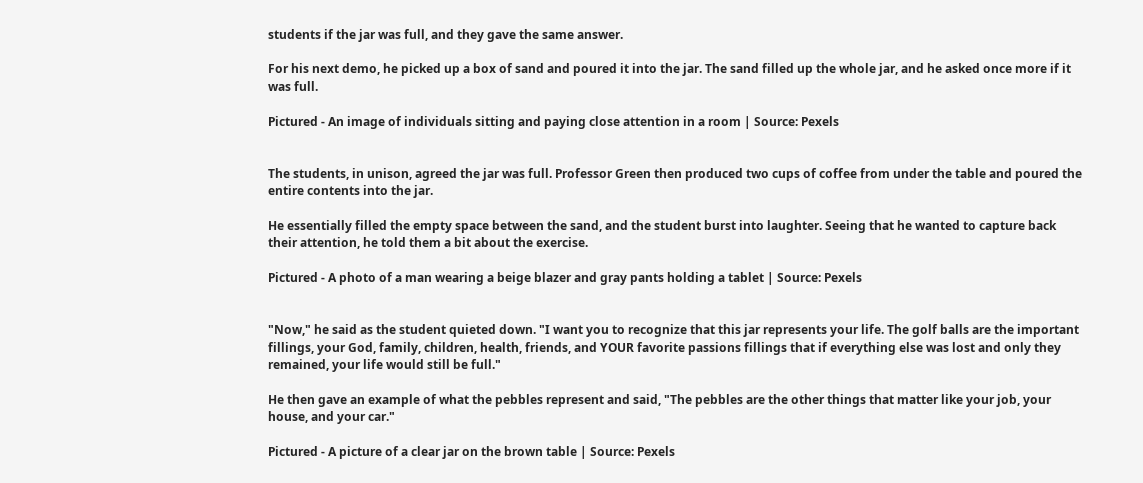students if the jar was full, and they gave the same answer.

For his next demo, he picked up a box of sand and poured it into the jar. The sand filled up the whole jar, and he asked once more if it was full.

Pictured - An image of individuals sitting and paying close attention in a room | Source: Pexels


The students, in unison, agreed the jar was full. Professor Green then produced two cups of coffee from under the table and poured the entire contents into the jar.

He essentially filled the empty space between the sand, and the student burst into laughter. Seeing that he wanted to capture back their attention, he told them a bit about the exercise.

Pictured - A photo of a man wearing a beige blazer and gray pants holding a tablet | Source: Pexels


"Now," he said as the student quieted down. "I want you to recognize that this jar represents your life. The golf balls are the important fillings, your God, family, children, health, friends, and YOUR favorite passions fillings that if everything else was lost and only they remained, your life would still be full."

He then gave an example of what the pebbles represent and said, "The pebbles are the other things that matter like your job, your house, and your car."

Pictured - A picture of a clear jar on the brown table | Source: Pexels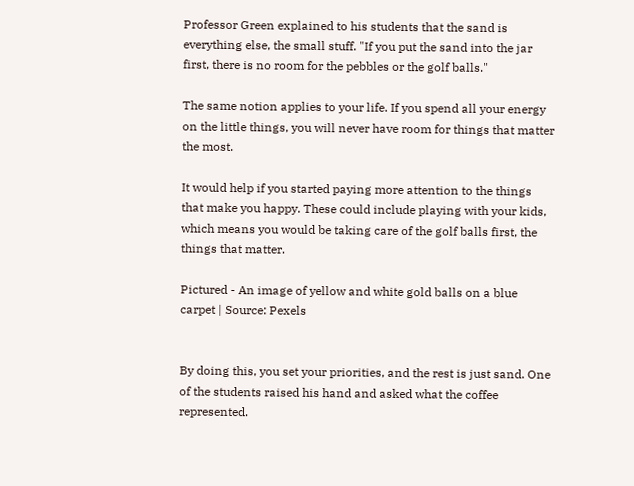Professor Green explained to his students that the sand is everything else, the small stuff. "If you put the sand into the jar first, there is no room for the pebbles or the golf balls."

The same notion applies to your life. If you spend all your energy on the little things, you will never have room for things that matter the most.

It would help if you started paying more attention to the things that make you happy. These could include playing with your kids, which means you would be taking care of the golf balls first, the things that matter.

Pictured - An image of yellow and white gold balls on a blue carpet | Source: Pexels


By doing this, you set your priorities, and the rest is just sand. One of the students raised his hand and asked what the coffee represented.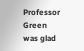Professor Green was glad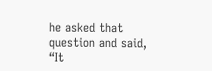he asked that question and said, “It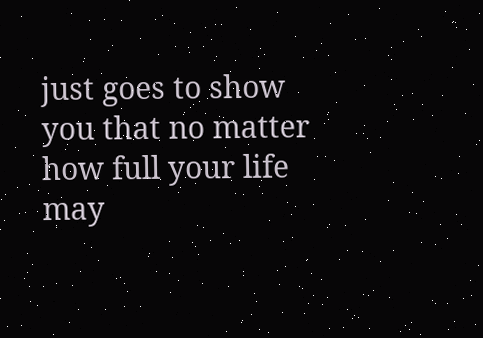just goes to show you that no matter how full your life may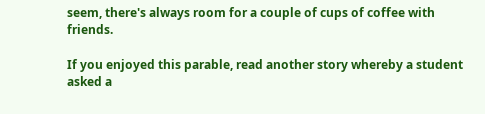seem, there's always room for a couple of cups of coffee with friends.

If you enjoyed this parable, read another story whereby a student asked a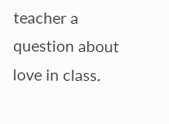teacher a question about love in class.